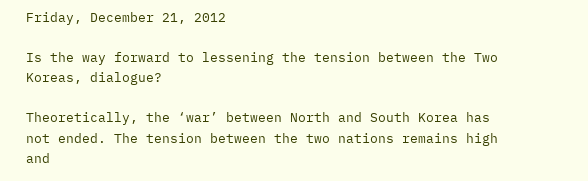Friday, December 21, 2012

Is the way forward to lessening the tension between the Two Koreas, dialogue?

Theoretically, the ‘war’ between North and South Korea has not ended. The tension between the two nations remains high and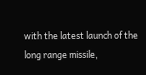with the latest launch of the long range missile,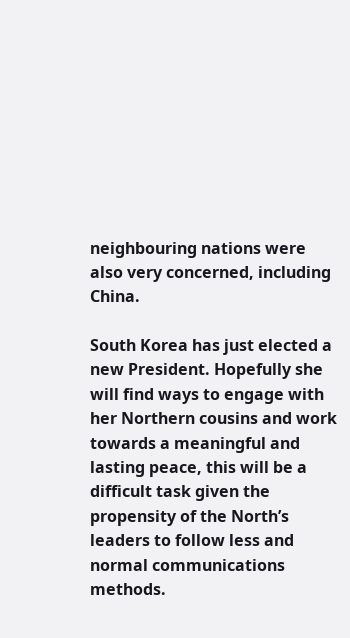neighbouring nations were also very concerned, including China.

South Korea has just elected a new President. Hopefully she will find ways to engage with her Northern cousins and work towards a meaningful and lasting peace, this will be a difficult task given the propensity of the North’s leaders to follow less and normal communications methods.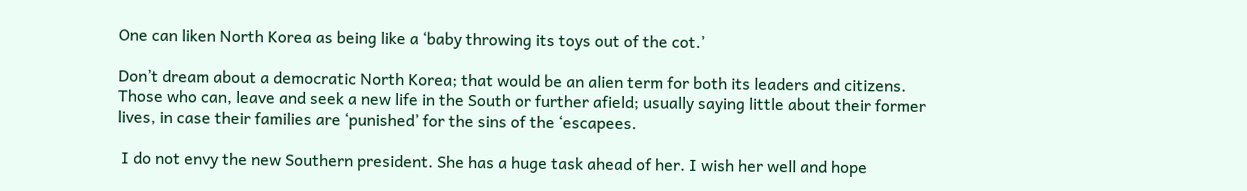One can liken North Korea as being like a ‘baby throwing its toys out of the cot.’

Don’t dream about a democratic North Korea; that would be an alien term for both its leaders and citizens. Those who can, leave and seek a new life in the South or further afield; usually saying little about their former lives, in case their families are ‘punished’ for the sins of the ‘escapees.

 I do not envy the new Southern president. She has a huge task ahead of her. I wish her well and hope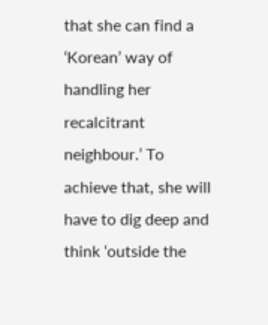that she can find a ‘Korean’ way of handling her recalcitrant neighbour.’ To achieve that, she will have to dig deep and think ‘outside the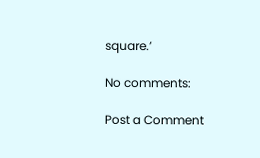square.’

No comments:

Post a Comment